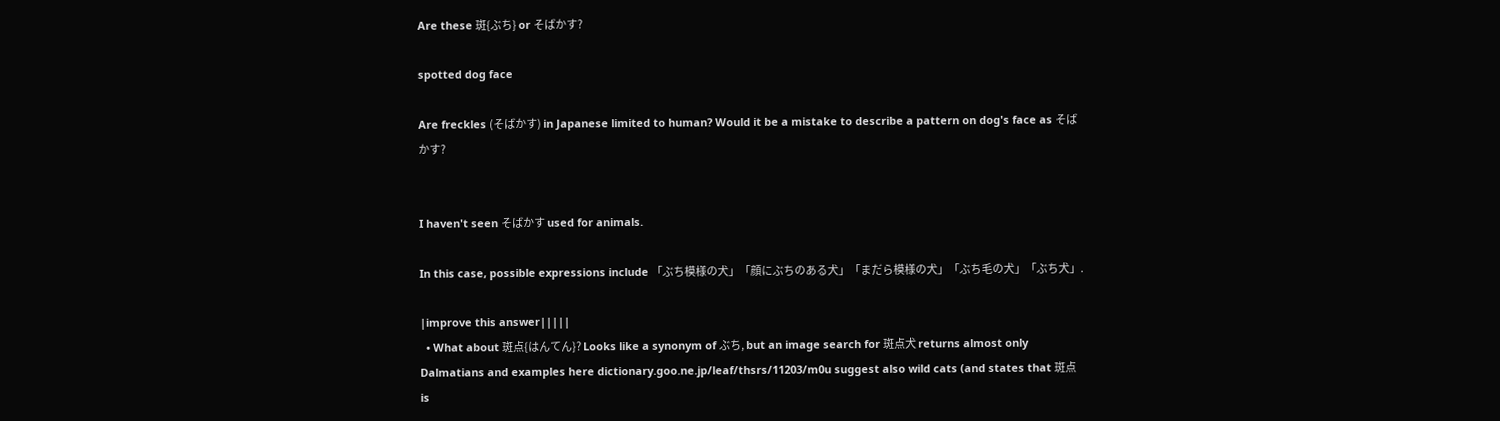Are these 斑{ぶち} or そばかす?

spotted dog face

Are freckles (そばかす) in Japanese limited to human? Would it be a mistake to describe a pattern on dog's face as そばかす?


I haven't seen そばかす used for animals.

In this case, possible expressions include 「ぶち模様の犬」「顔にぶちのある犬」「まだら模様の犬」「ぶち毛の犬」「ぶち犬」.

|improve this answer|||||
  • What about 斑点{はんてん}? Looks like a synonym of ぶち, but an image search for 斑点犬 returns almost only Dalmatians and examples here dictionary.goo.ne.jp/leaf/thsrs/11203/m0u suggest also wild cats (and states that 斑点 is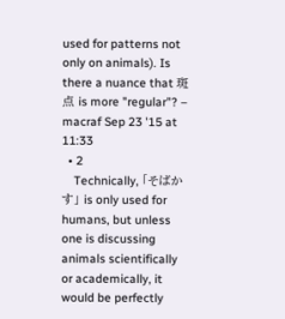used for patterns not only on animals). Is there a nuance that 斑点 is more "regular"? – macraf Sep 23 '15 at 11:33
  • 2
    Technically, 「そばかす」 is only used for humans, but unless one is discussing animals scientifically or academically, it would be perfectly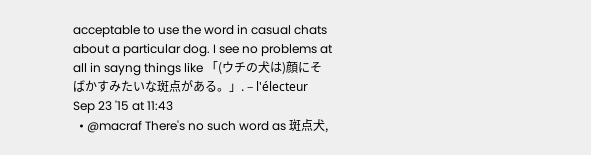acceptable to use the word in casual chats about a particular dog. I see no problems at all in sayng things like 「(ウチの犬は)顔にそばかすみたいな斑点がある。」. – l'électeur Sep 23 '15 at 11:43
  • @macraf There's no such word as 斑点犬,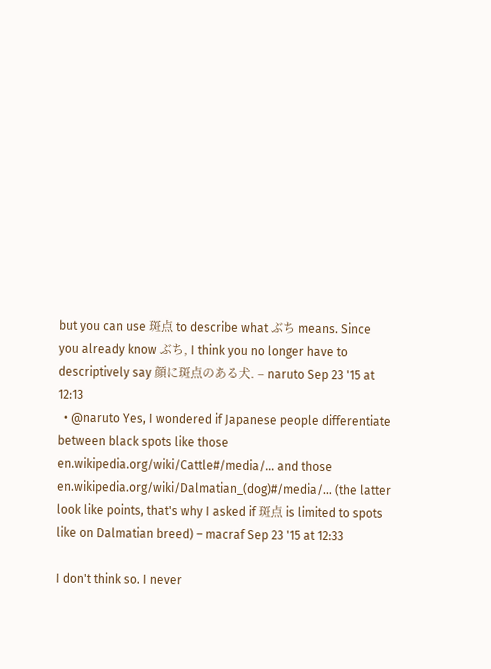but you can use 斑点 to describe what ぶち means. Since you already know ぶち, I think you no longer have to descriptively say 顔に斑点のある犬. – naruto Sep 23 '15 at 12:13
  • @naruto Yes, I wondered if Japanese people differentiate between black spots like those en.wikipedia.org/wiki/Cattle#/media/… and those en.wikipedia.org/wiki/Dalmatian_(dog)#/media/… (the latter look like points, that's why I asked if 斑点 is limited to spots like on Dalmatian breed) – macraf Sep 23 '15 at 12:33

I don't think so. I never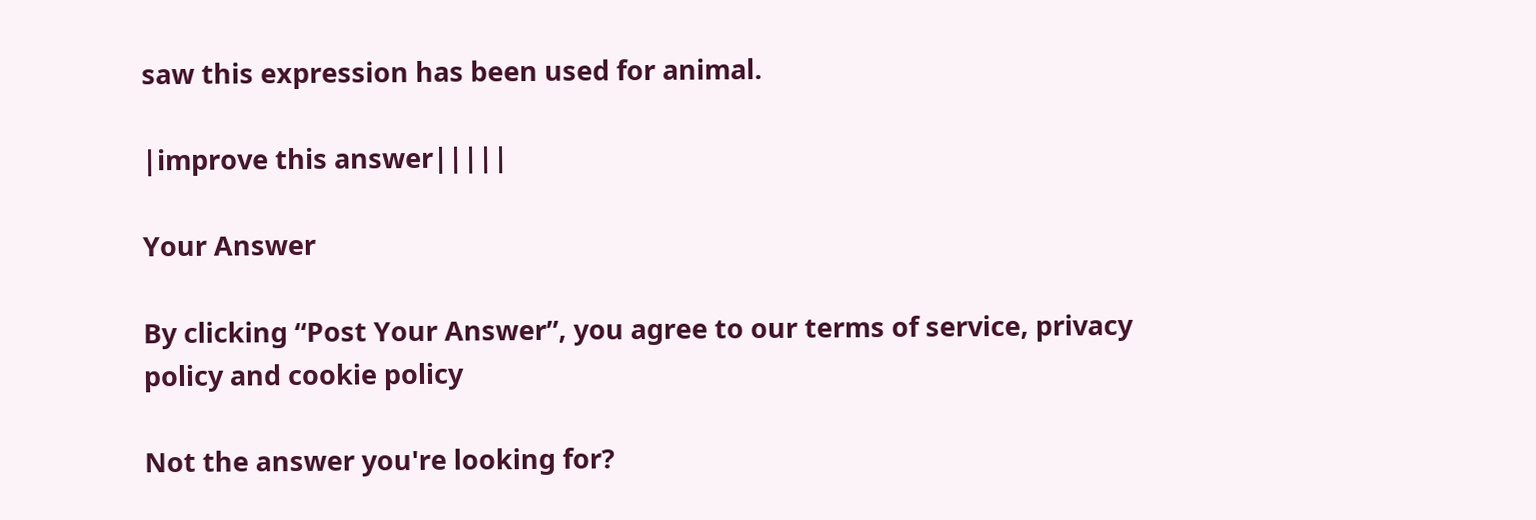saw this expression has been used for animal.

|improve this answer|||||

Your Answer

By clicking “Post Your Answer”, you agree to our terms of service, privacy policy and cookie policy

Not the answer you're looking for?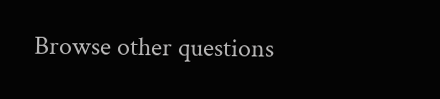Browse other questions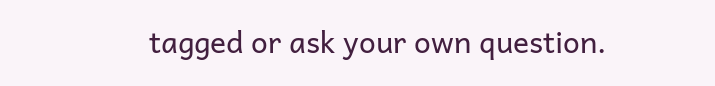tagged or ask your own question.